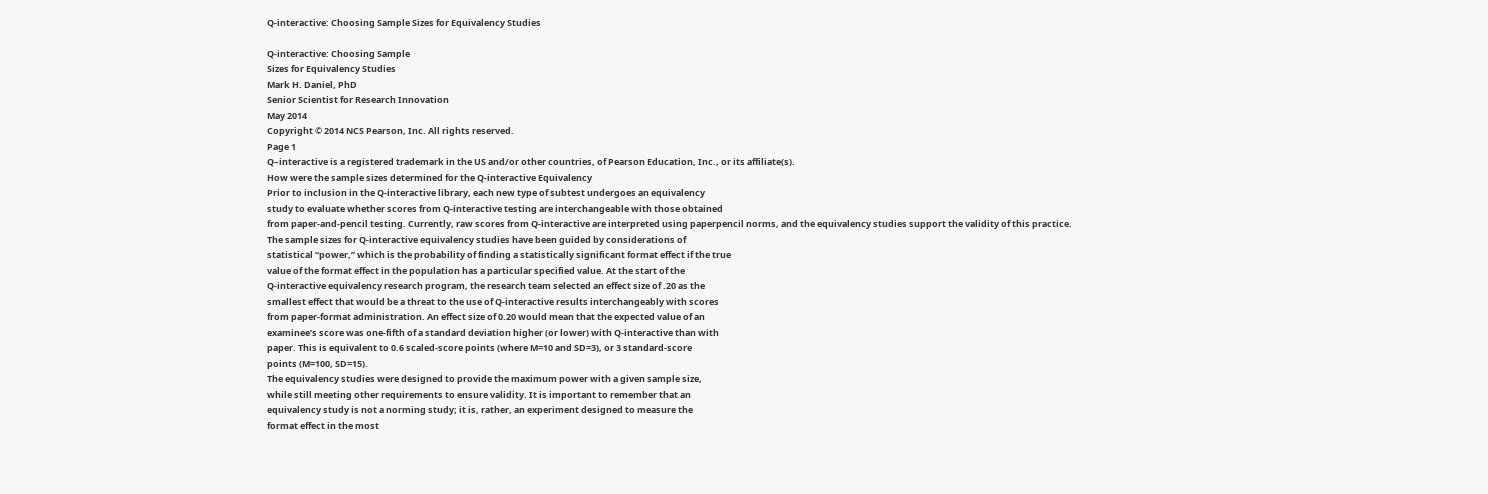Q-interactive: Choosing Sample Sizes for Equivalency Studies

Q-interactive: Choosing Sample
Sizes for Equivalency Studies
Mark H. Daniel, PhD
Senior Scientist for Research Innovation
May 2014
Copyright © 2014 NCS Pearson, Inc. All rights reserved.
Page 1
Q–interactive is a registered trademark in the US and/or other countries, of Pearson Education, Inc., or its affiliate(s).
How were the sample sizes determined for the Q-interactive Equivalency
Prior to inclusion in the Q-interactive library, each new type of subtest undergoes an equivalency
study to evaluate whether scores from Q-interactive testing are interchangeable with those obtained
from paper-and-pencil testing. Currently, raw scores from Q-interactive are interpreted using paperpencil norms, and the equivalency studies support the validity of this practice.
The sample sizes for Q-interactive equivalency studies have been guided by considerations of
statistical “power,” which is the probability of finding a statistically significant format effect if the true
value of the format effect in the population has a particular specified value. At the start of the
Q-interactive equivalency research program, the research team selected an effect size of .20 as the
smallest effect that would be a threat to the use of Q-interactive results interchangeably with scores
from paper-format administration. An effect size of 0.20 would mean that the expected value of an
examinee’s score was one-fifth of a standard deviation higher (or lower) with Q-interactive than with
paper. This is equivalent to 0.6 scaled-score points (where M=10 and SD=3), or 3 standard-score
points (M=100, SD=15).
The equivalency studies were designed to provide the maximum power with a given sample size,
while still meeting other requirements to ensure validity. It is important to remember that an
equivalency study is not a norming study; it is, rather, an experiment designed to measure the
format effect in the most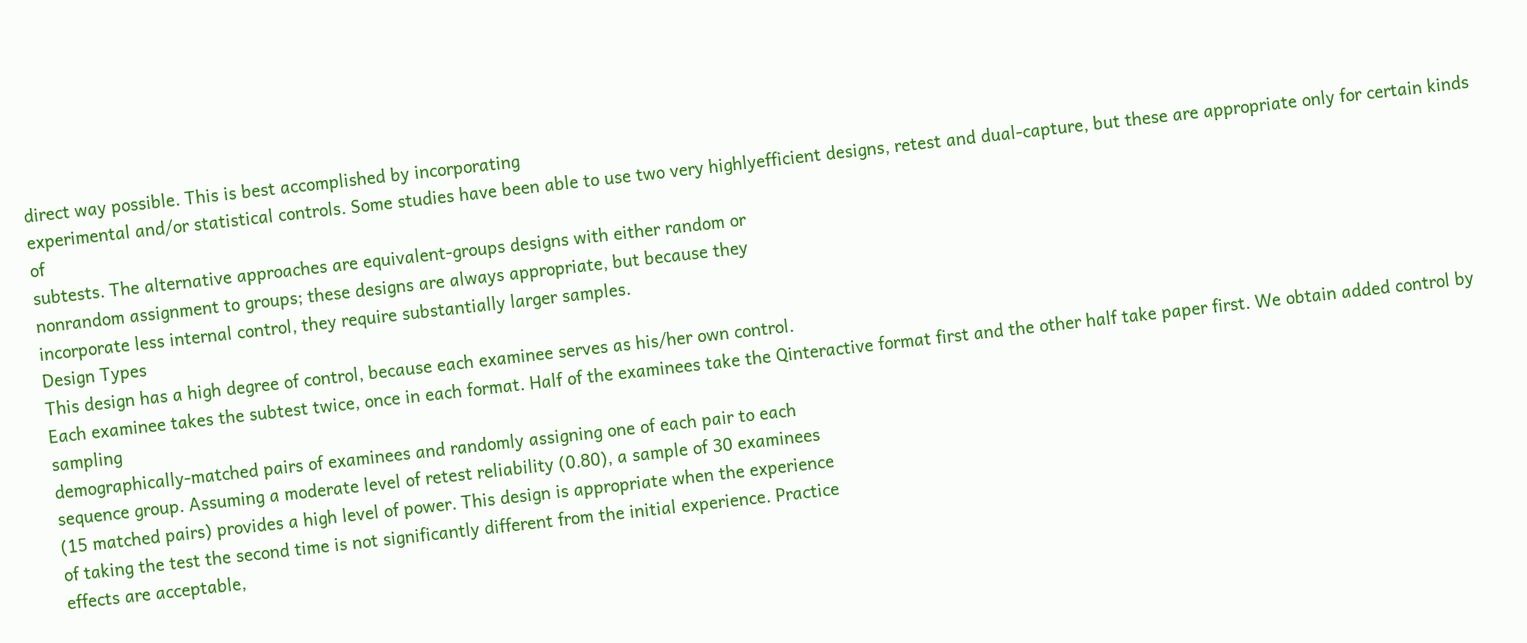direct way possible. This is best accomplished by incorporating
experimental and/or statistical controls. Some studies have been able to use two very highlyefficient designs, retest and dual-capture, but these are appropriate only for certain kinds of
subtests. The alternative approaches are equivalent-groups designs with either random or
nonrandom assignment to groups; these designs are always appropriate, but because they
incorporate less internal control, they require substantially larger samples.
Design Types
This design has a high degree of control, because each examinee serves as his/her own control.
Each examinee takes the subtest twice, once in each format. Half of the examinees take the Qinteractive format first and the other half take paper first. We obtain added control by sampling
demographically-matched pairs of examinees and randomly assigning one of each pair to each
sequence group. Assuming a moderate level of retest reliability (0.80), a sample of 30 examinees
(15 matched pairs) provides a high level of power. This design is appropriate when the experience
of taking the test the second time is not significantly different from the initial experience. Practice
effects are acceptable,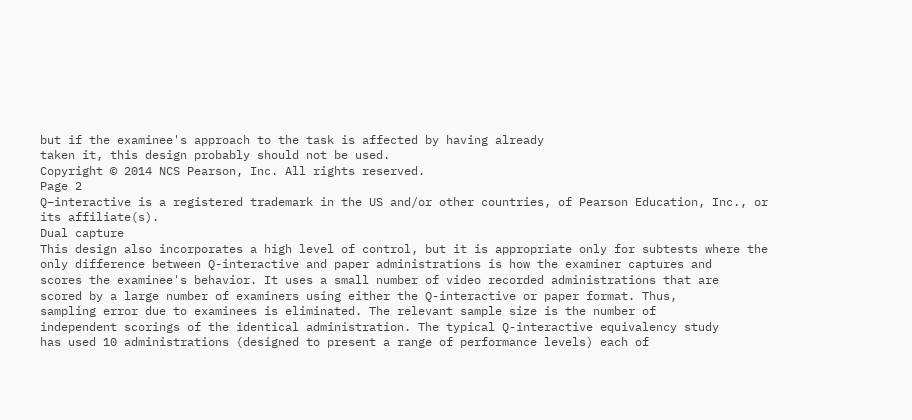but if the examinee's approach to the task is affected by having already
taken it, this design probably should not be used.
Copyright © 2014 NCS Pearson, Inc. All rights reserved.
Page 2
Q–interactive is a registered trademark in the US and/or other countries, of Pearson Education, Inc., or its affiliate(s).
Dual capture
This design also incorporates a high level of control, but it is appropriate only for subtests where the
only difference between Q-interactive and paper administrations is how the examiner captures and
scores the examinee's behavior. It uses a small number of video recorded administrations that are
scored by a large number of examiners using either the Q-interactive or paper format. Thus,
sampling error due to examinees is eliminated. The relevant sample size is the number of
independent scorings of the identical administration. The typical Q-interactive equivalency study
has used 10 administrations (designed to present a range of performance levels) each of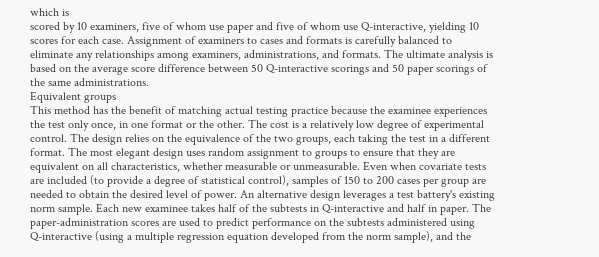which is
scored by 10 examiners, five of whom use paper and five of whom use Q-interactive, yielding 10
scores for each case. Assignment of examiners to cases and formats is carefully balanced to
eliminate any relationships among examiners, administrations, and formats. The ultimate analysis is
based on the average score difference between 50 Q-interactive scorings and 50 paper scorings of
the same administrations.
Equivalent groups
This method has the benefit of matching actual testing practice because the examinee experiences
the test only once, in one format or the other. The cost is a relatively low degree of experimental
control. The design relies on the equivalence of the two groups, each taking the test in a different
format. The most elegant design uses random assignment to groups to ensure that they are
equivalent on all characteristics, whether measurable or unmeasurable. Even when covariate tests
are included (to provide a degree of statistical control), samples of 150 to 200 cases per group are
needed to obtain the desired level of power. An alternative design leverages a test battery's existing
norm sample. Each new examinee takes half of the subtests in Q-interactive and half in paper. The
paper-administration scores are used to predict performance on the subtests administered using
Q-interactive (using a multiple regression equation developed from the norm sample), and the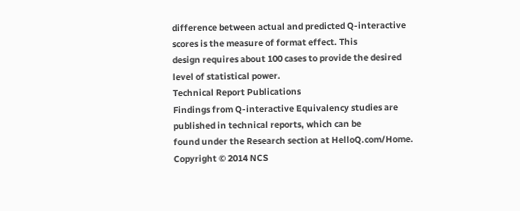difference between actual and predicted Q-interactive scores is the measure of format effect. This
design requires about 100 cases to provide the desired level of statistical power.
Technical Report Publications
Findings from Q-interactive Equivalency studies are published in technical reports, which can be
found under the Research section at HelloQ.com/Home.
Copyright © 2014 NCS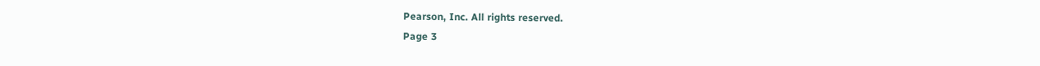Pearson, Inc. All rights reserved.
Page 3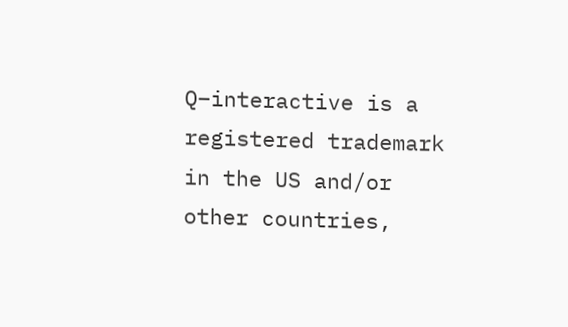Q–interactive is a registered trademark in the US and/or other countries,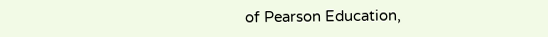of Pearson Education,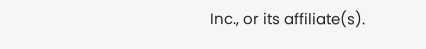Inc., or its affiliate(s).